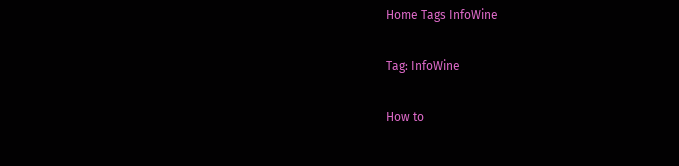Home Tags InfoWine

Tag: InfoWine

How to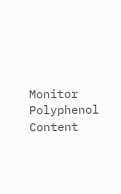Monitor Polyphenol Content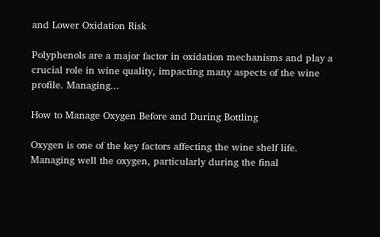and Lower Oxidation Risk

Polyphenols are a major factor in oxidation mechanisms and play a crucial role in wine quality, impacting many aspects of the wine profile. Managing...

How to Manage Oxygen Before and During Bottling

Oxygen is one of the key factors affecting the wine shelf life. Managing well the oxygen, particularly during the final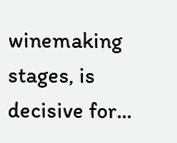winemaking stages, is decisive for...